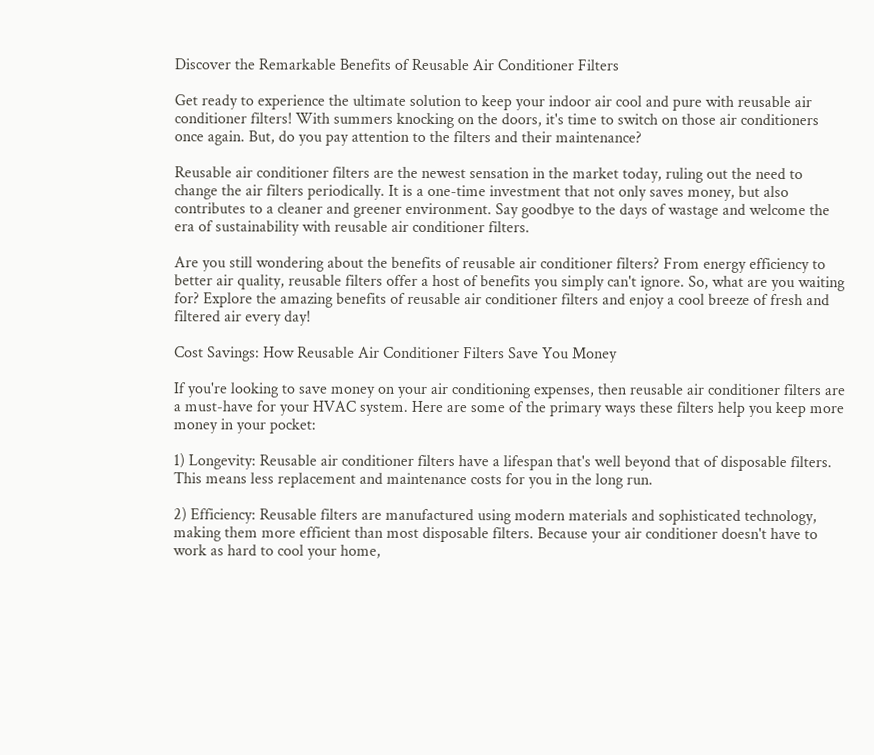Discover the Remarkable Benefits of Reusable Air Conditioner Filters

Get ready to experience the ultimate solution to keep your indoor air cool and pure with reusable air conditioner filters! With summers knocking on the doors, it's time to switch on those air conditioners once again. But, do you pay attention to the filters and their maintenance?

Reusable air conditioner filters are the newest sensation in the market today, ruling out the need to change the air filters periodically. It is a one-time investment that not only saves money, but also contributes to a cleaner and greener environment. Say goodbye to the days of wastage and welcome the era of sustainability with reusable air conditioner filters.

Are you still wondering about the benefits of reusable air conditioner filters? From energy efficiency to better air quality, reusable filters offer a host of benefits you simply can't ignore. So, what are you waiting for? Explore the amazing benefits of reusable air conditioner filters and enjoy a cool breeze of fresh and filtered air every day!

Cost Savings: How Reusable Air Conditioner Filters Save You Money

If you're looking to save money on your air conditioning expenses, then reusable air conditioner filters are a must-have for your HVAC system. Here are some of the primary ways these filters help you keep more money in your pocket:

1) Longevity: Reusable air conditioner filters have a lifespan that's well beyond that of disposable filters. This means less replacement and maintenance costs for you in the long run.

2) Efficiency: Reusable filters are manufactured using modern materials and sophisticated technology, making them more efficient than most disposable filters. Because your air conditioner doesn't have to work as hard to cool your home,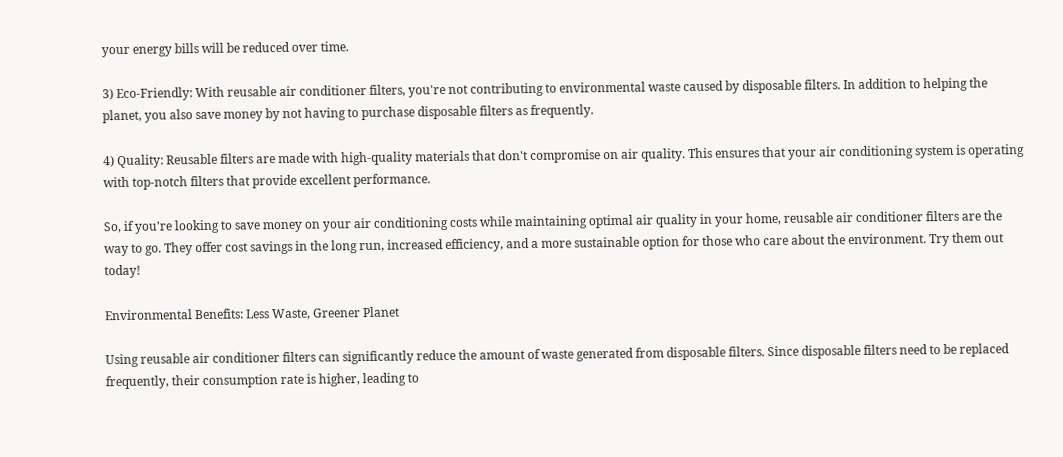your energy bills will be reduced over time.

3) Eco-Friendly: With reusable air conditioner filters, you're not contributing to environmental waste caused by disposable filters. In addition to helping the planet, you also save money by not having to purchase disposable filters as frequently.

4) Quality: Reusable filters are made with high-quality materials that don't compromise on air quality. This ensures that your air conditioning system is operating with top-notch filters that provide excellent performance.

So, if you're looking to save money on your air conditioning costs while maintaining optimal air quality in your home, reusable air conditioner filters are the way to go. They offer cost savings in the long run, increased efficiency, and a more sustainable option for those who care about the environment. Try them out today!

Environmental Benefits: Less Waste, Greener Planet

Using reusable air conditioner filters can significantly reduce the amount of waste generated from disposable filters. Since disposable filters need to be replaced frequently, their consumption rate is higher, leading to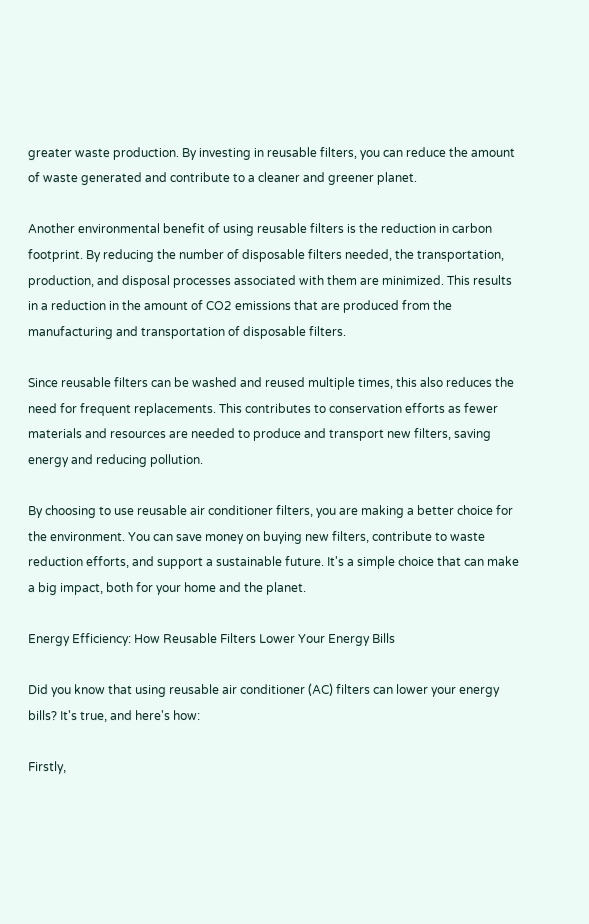greater waste production. By investing in reusable filters, you can reduce the amount of waste generated and contribute to a cleaner and greener planet.

Another environmental benefit of using reusable filters is the reduction in carbon footprint. By reducing the number of disposable filters needed, the transportation, production, and disposal processes associated with them are minimized. This results in a reduction in the amount of CO2 emissions that are produced from the manufacturing and transportation of disposable filters.

Since reusable filters can be washed and reused multiple times, this also reduces the need for frequent replacements. This contributes to conservation efforts as fewer materials and resources are needed to produce and transport new filters, saving energy and reducing pollution.

By choosing to use reusable air conditioner filters, you are making a better choice for the environment. You can save money on buying new filters, contribute to waste reduction efforts, and support a sustainable future. It's a simple choice that can make a big impact, both for your home and the planet.

Energy Efficiency: How Reusable Filters Lower Your Energy Bills

Did you know that using reusable air conditioner (AC) filters can lower your energy bills? It's true, and here's how:

Firstly,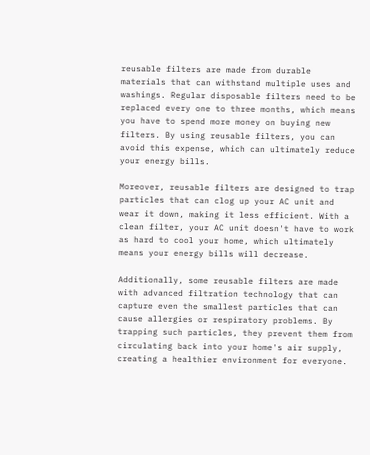reusable filters are made from durable materials that can withstand multiple uses and washings. Regular disposable filters need to be replaced every one to three months, which means you have to spend more money on buying new filters. By using reusable filters, you can avoid this expense, which can ultimately reduce your energy bills.

Moreover, reusable filters are designed to trap particles that can clog up your AC unit and wear it down, making it less efficient. With a clean filter, your AC unit doesn't have to work as hard to cool your home, which ultimately means your energy bills will decrease.

Additionally, some reusable filters are made with advanced filtration technology that can capture even the smallest particles that can cause allergies or respiratory problems. By trapping such particles, they prevent them from circulating back into your home's air supply, creating a healthier environment for everyone.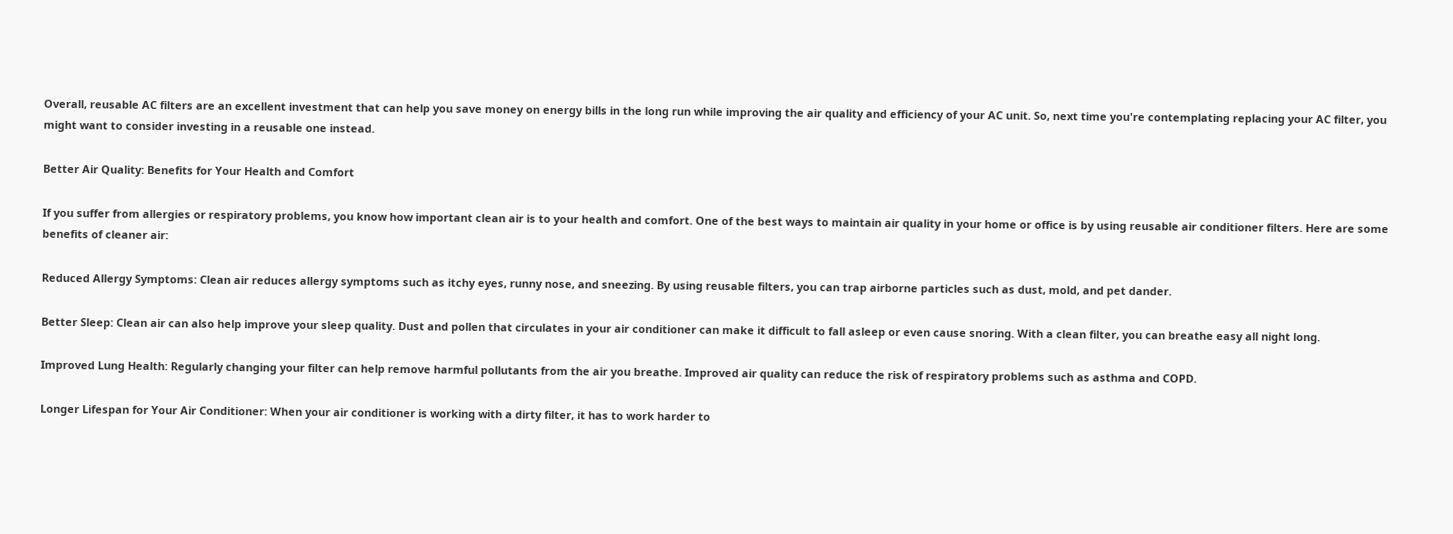Overall, reusable AC filters are an excellent investment that can help you save money on energy bills in the long run while improving the air quality and efficiency of your AC unit. So, next time you're contemplating replacing your AC filter, you might want to consider investing in a reusable one instead.

Better Air Quality: Benefits for Your Health and Comfort

If you suffer from allergies or respiratory problems, you know how important clean air is to your health and comfort. One of the best ways to maintain air quality in your home or office is by using reusable air conditioner filters. Here are some benefits of cleaner air:

Reduced Allergy Symptoms: Clean air reduces allergy symptoms such as itchy eyes, runny nose, and sneezing. By using reusable filters, you can trap airborne particles such as dust, mold, and pet dander.

Better Sleep: Clean air can also help improve your sleep quality. Dust and pollen that circulates in your air conditioner can make it difficult to fall asleep or even cause snoring. With a clean filter, you can breathe easy all night long.

Improved Lung Health: Regularly changing your filter can help remove harmful pollutants from the air you breathe. Improved air quality can reduce the risk of respiratory problems such as asthma and COPD.

Longer Lifespan for Your Air Conditioner: When your air conditioner is working with a dirty filter, it has to work harder to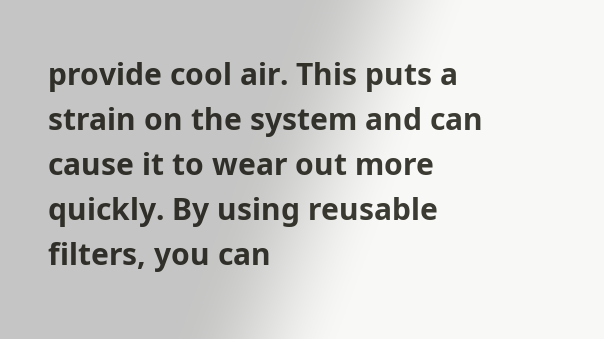provide cool air. This puts a strain on the system and can cause it to wear out more quickly. By using reusable filters, you can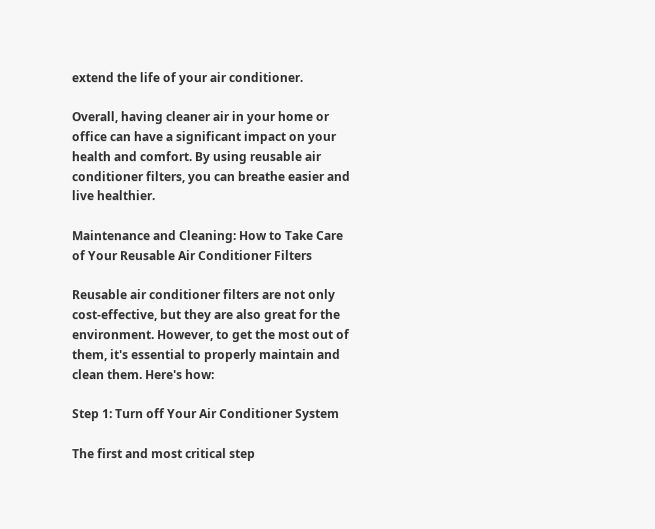extend the life of your air conditioner.

Overall, having cleaner air in your home or office can have a significant impact on your health and comfort. By using reusable air conditioner filters, you can breathe easier and live healthier.

Maintenance and Cleaning: How to Take Care of Your Reusable Air Conditioner Filters

Reusable air conditioner filters are not only cost-effective, but they are also great for the environment. However, to get the most out of them, it's essential to properly maintain and clean them. Here's how:

Step 1: Turn off Your Air Conditioner System

The first and most critical step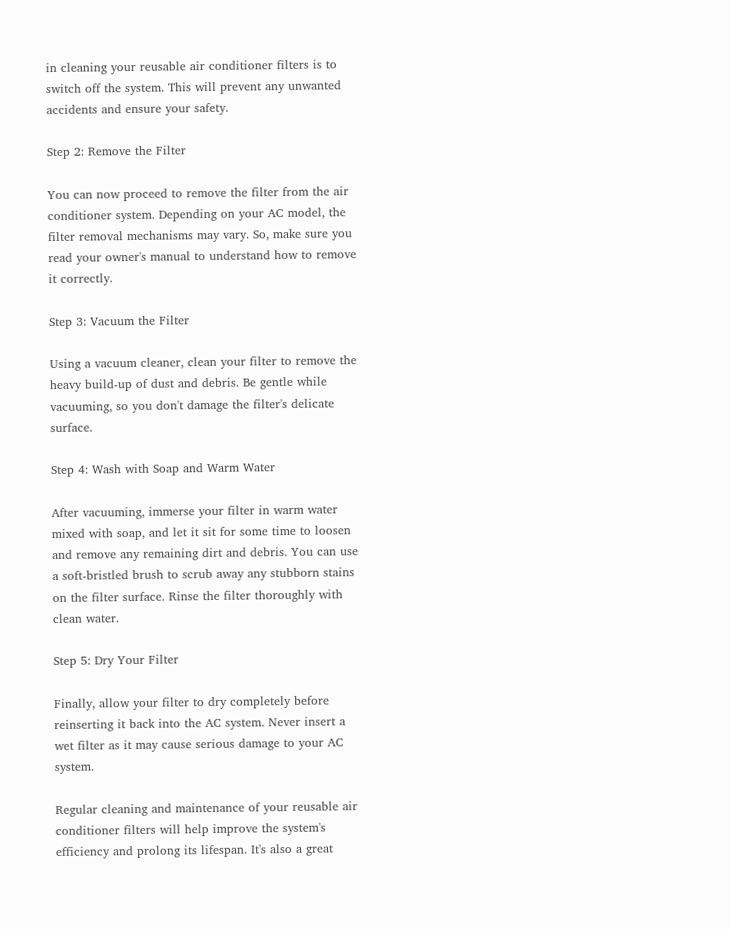in cleaning your reusable air conditioner filters is to switch off the system. This will prevent any unwanted accidents and ensure your safety.

Step 2: Remove the Filter

You can now proceed to remove the filter from the air conditioner system. Depending on your AC model, the filter removal mechanisms may vary. So, make sure you read your owner's manual to understand how to remove it correctly.

Step 3: Vacuum the Filter

Using a vacuum cleaner, clean your filter to remove the heavy build-up of dust and debris. Be gentle while vacuuming, so you don't damage the filter's delicate surface.

Step 4: Wash with Soap and Warm Water

After vacuuming, immerse your filter in warm water mixed with soap, and let it sit for some time to loosen and remove any remaining dirt and debris. You can use a soft-bristled brush to scrub away any stubborn stains on the filter surface. Rinse the filter thoroughly with clean water.

Step 5: Dry Your Filter

Finally, allow your filter to dry completely before reinserting it back into the AC system. Never insert a wet filter as it may cause serious damage to your AC system.

Regular cleaning and maintenance of your reusable air conditioner filters will help improve the system's efficiency and prolong its lifespan. It's also a great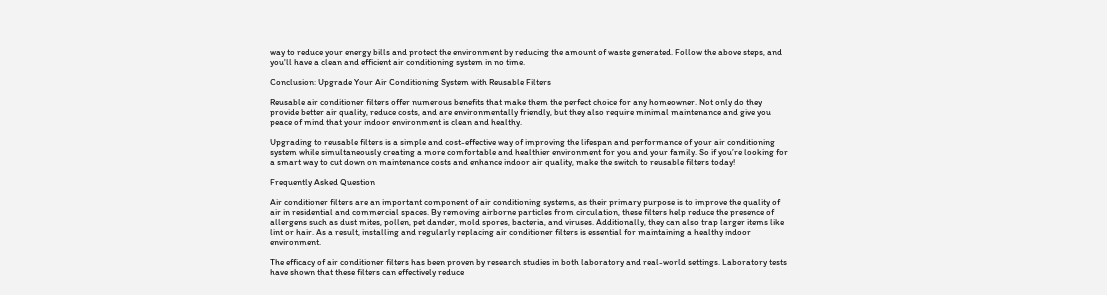way to reduce your energy bills and protect the environment by reducing the amount of waste generated. Follow the above steps, and you'll have a clean and efficient air conditioning system in no time.

Conclusion: Upgrade Your Air Conditioning System with Reusable Filters

Reusable air conditioner filters offer numerous benefits that make them the perfect choice for any homeowner. Not only do they provide better air quality, reduce costs, and are environmentally friendly, but they also require minimal maintenance and give you peace of mind that your indoor environment is clean and healthy.

Upgrading to reusable filters is a simple and cost-effective way of improving the lifespan and performance of your air conditioning system while simultaneously creating a more comfortable and healthier environment for you and your family. So if you’re looking for a smart way to cut down on maintenance costs and enhance indoor air quality, make the switch to reusable filters today!

Frequently Asked Question

Air conditioner filters are an important component of air conditioning systems, as their primary purpose is to improve the quality of air in residential and commercial spaces. By removing airborne particles from circulation, these filters help reduce the presence of allergens such as dust mites, pollen, pet dander, mold spores, bacteria, and viruses. Additionally, they can also trap larger items like lint or hair. As a result, installing and regularly replacing air conditioner filters is essential for maintaining a healthy indoor environment.

The efficacy of air conditioner filters has been proven by research studies in both laboratory and real-world settings. Laboratory tests have shown that these filters can effectively reduce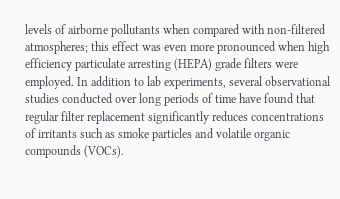levels of airborne pollutants when compared with non-filtered atmospheres; this effect was even more pronounced when high efficiency particulate arresting (HEPA) grade filters were employed. In addition to lab experiments, several observational studies conducted over long periods of time have found that regular filter replacement significantly reduces concentrations of irritants such as smoke particles and volatile organic compounds (VOCs).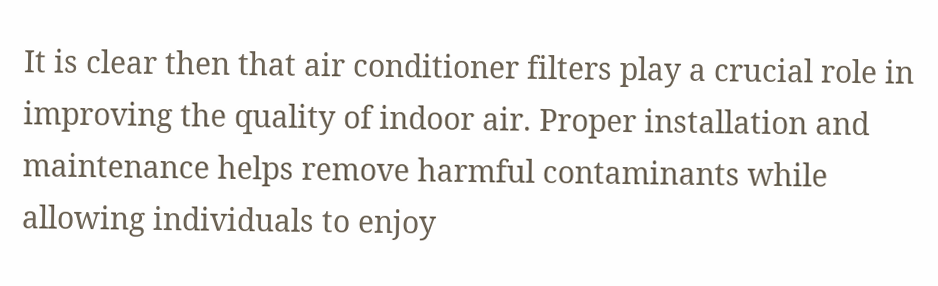It is clear then that air conditioner filters play a crucial role in improving the quality of indoor air. Proper installation and maintenance helps remove harmful contaminants while allowing individuals to enjoy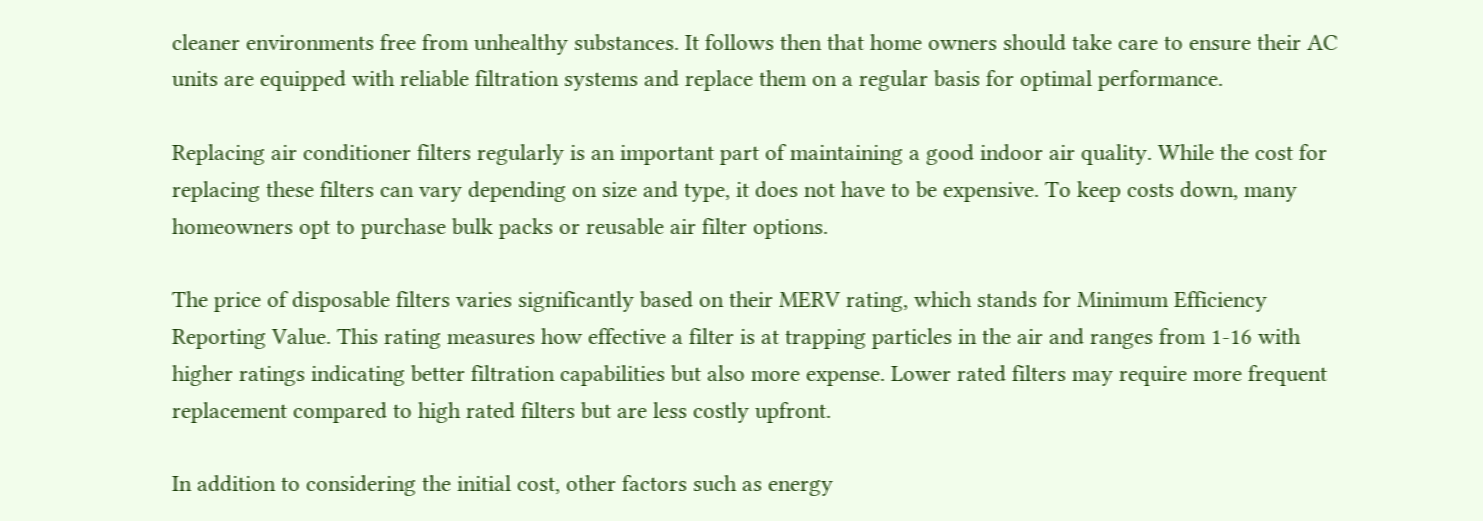cleaner environments free from unhealthy substances. It follows then that home owners should take care to ensure their AC units are equipped with reliable filtration systems and replace them on a regular basis for optimal performance.

Replacing air conditioner filters regularly is an important part of maintaining a good indoor air quality. While the cost for replacing these filters can vary depending on size and type, it does not have to be expensive. To keep costs down, many homeowners opt to purchase bulk packs or reusable air filter options.

The price of disposable filters varies significantly based on their MERV rating, which stands for Minimum Efficiency Reporting Value. This rating measures how effective a filter is at trapping particles in the air and ranges from 1-16 with higher ratings indicating better filtration capabilities but also more expense. Lower rated filters may require more frequent replacement compared to high rated filters but are less costly upfront.

In addition to considering the initial cost, other factors such as energy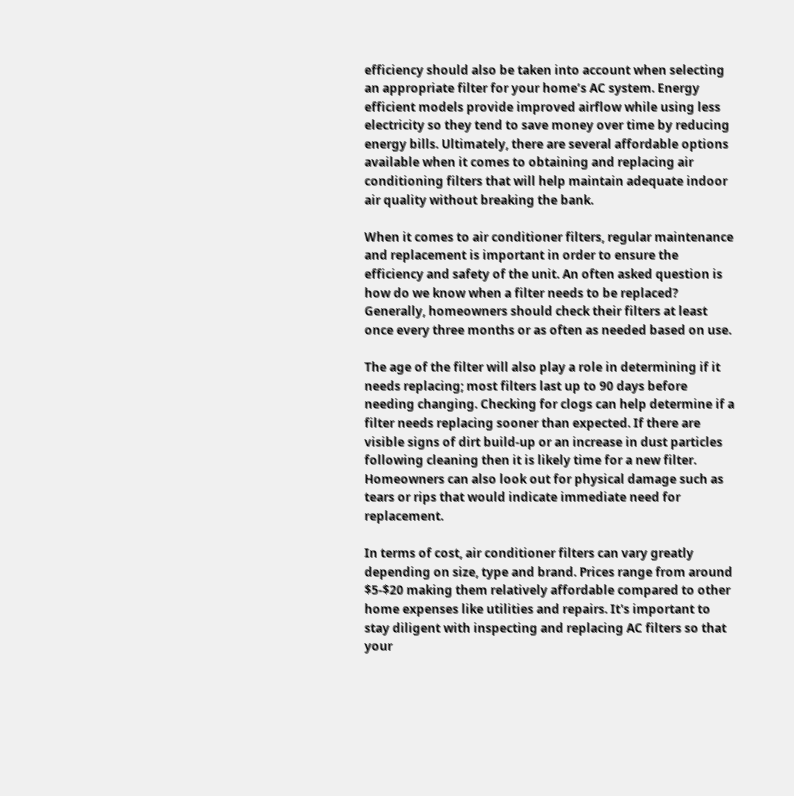efficiency should also be taken into account when selecting an appropriate filter for your home’s AC system. Energy efficient models provide improved airflow while using less electricity so they tend to save money over time by reducing energy bills. Ultimately, there are several affordable options available when it comes to obtaining and replacing air conditioning filters that will help maintain adequate indoor air quality without breaking the bank.

When it comes to air conditioner filters, regular maintenance and replacement is important in order to ensure the efficiency and safety of the unit. An often asked question is how do we know when a filter needs to be replaced? Generally, homeowners should check their filters at least once every three months or as often as needed based on use.

The age of the filter will also play a role in determining if it needs replacing; most filters last up to 90 days before needing changing. Checking for clogs can help determine if a filter needs replacing sooner than expected. If there are visible signs of dirt build-up or an increase in dust particles following cleaning then it is likely time for a new filter. Homeowners can also look out for physical damage such as tears or rips that would indicate immediate need for replacement.

In terms of cost, air conditioner filters can vary greatly depending on size, type and brand. Prices range from around $5-$20 making them relatively affordable compared to other home expenses like utilities and repairs. It's important to stay diligent with inspecting and replacing AC filters so that your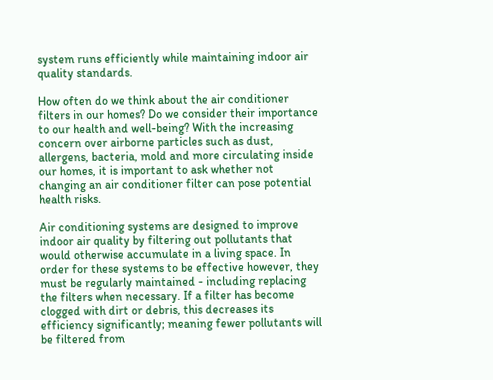system runs efficiently while maintaining indoor air quality standards.

How often do we think about the air conditioner filters in our homes? Do we consider their importance to our health and well-being? With the increasing concern over airborne particles such as dust, allergens, bacteria, mold and more circulating inside our homes, it is important to ask whether not changing an air conditioner filter can pose potential health risks.

Air conditioning systems are designed to improve indoor air quality by filtering out pollutants that would otherwise accumulate in a living space. In order for these systems to be effective however, they must be regularly maintained - including replacing the filters when necessary. If a filter has become clogged with dirt or debris, this decreases its efficiency significantly; meaning fewer pollutants will be filtered from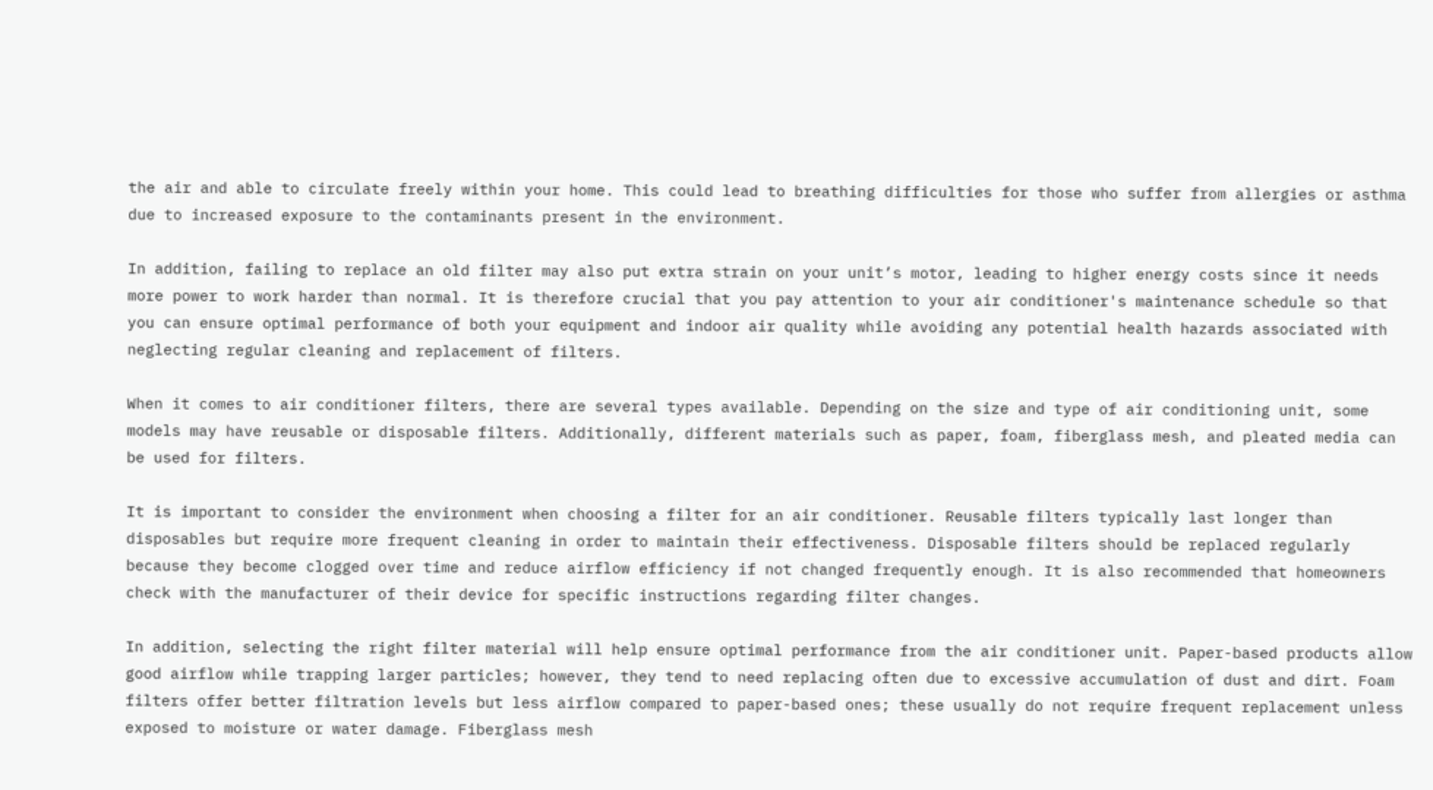the air and able to circulate freely within your home. This could lead to breathing difficulties for those who suffer from allergies or asthma due to increased exposure to the contaminants present in the environment.

In addition, failing to replace an old filter may also put extra strain on your unit’s motor, leading to higher energy costs since it needs more power to work harder than normal. It is therefore crucial that you pay attention to your air conditioner's maintenance schedule so that you can ensure optimal performance of both your equipment and indoor air quality while avoiding any potential health hazards associated with neglecting regular cleaning and replacement of filters.

When it comes to air conditioner filters, there are several types available. Depending on the size and type of air conditioning unit, some models may have reusable or disposable filters. Additionally, different materials such as paper, foam, fiberglass mesh, and pleated media can be used for filters.

It is important to consider the environment when choosing a filter for an air conditioner. Reusable filters typically last longer than disposables but require more frequent cleaning in order to maintain their effectiveness. Disposable filters should be replaced regularly because they become clogged over time and reduce airflow efficiency if not changed frequently enough. It is also recommended that homeowners check with the manufacturer of their device for specific instructions regarding filter changes.

In addition, selecting the right filter material will help ensure optimal performance from the air conditioner unit. Paper-based products allow good airflow while trapping larger particles; however, they tend to need replacing often due to excessive accumulation of dust and dirt. Foam filters offer better filtration levels but less airflow compared to paper-based ones; these usually do not require frequent replacement unless exposed to moisture or water damage. Fiberglass mesh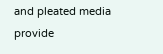and pleated media provide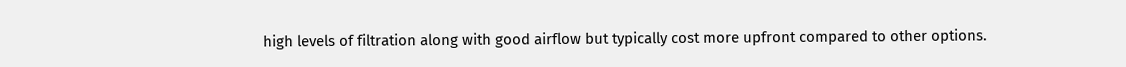high levels of filtration along with good airflow but typically cost more upfront compared to other options.